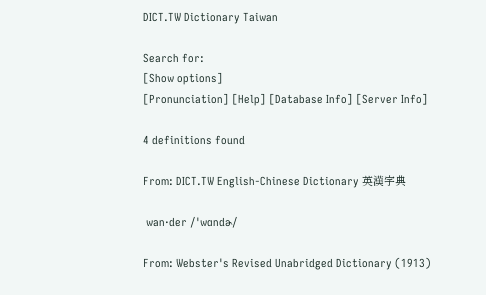DICT.TW Dictionary Taiwan

Search for:
[Show options]
[Pronunciation] [Help] [Database Info] [Server Info]

4 definitions found

From: DICT.TW English-Chinese Dictionary 英漢字典

 wan·der /ˈwɑndɚ/

From: Webster's Revised Unabridged Dictionary (1913)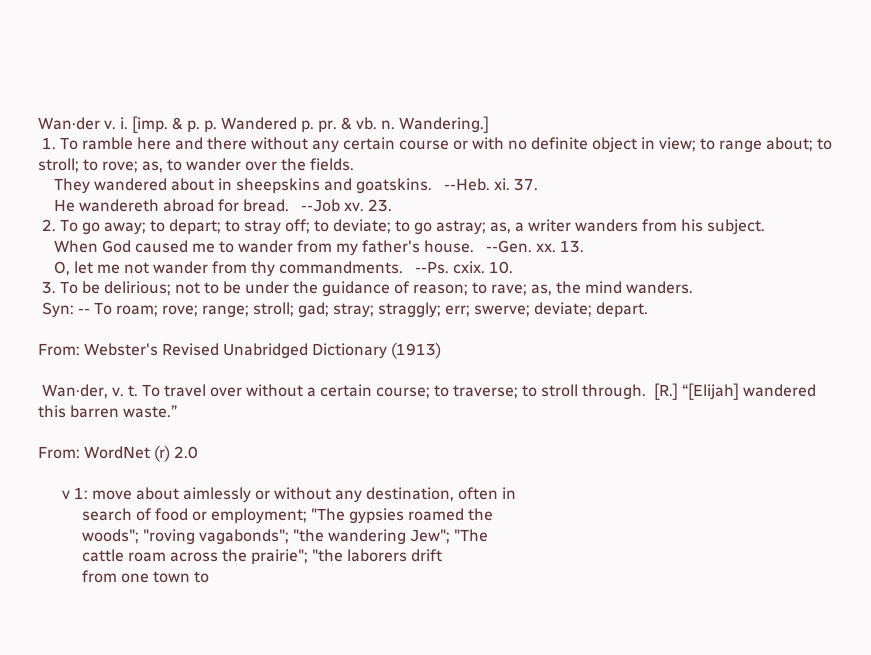Wan·der v. i. [imp. & p. p. Wandered p. pr. & vb. n. Wandering.]
 1. To ramble here and there without any certain course or with no definite object in view; to range about; to stroll; to rove; as, to wander over the fields.
    They wandered about in sheepskins and goatskins.   --Heb. xi. 37.
    He wandereth abroad for bread.   --Job xv. 23.
 2. To go away; to depart; to stray off; to deviate; to go astray; as, a writer wanders from his subject.
    When God caused me to wander from my father's house.   --Gen. xx. 13.
    O, let me not wander from thy commandments.   --Ps. cxix. 10.
 3. To be delirious; not to be under the guidance of reason; to rave; as, the mind wanders.
 Syn: -- To roam; rove; range; stroll; gad; stray; straggly; err; swerve; deviate; depart.

From: Webster's Revised Unabridged Dictionary (1913)

 Wan·der, v. t. To travel over without a certain course; to traverse; to stroll through.  [R.] “[Elijah] wandered this barren waste.”

From: WordNet (r) 2.0

      v 1: move about aimlessly or without any destination, often in
           search of food or employment; "The gypsies roamed the
           woods"; "roving vagabonds"; "the wandering Jew"; "The
           cattle roam across the prairie"; "the laborers drift
           from one town to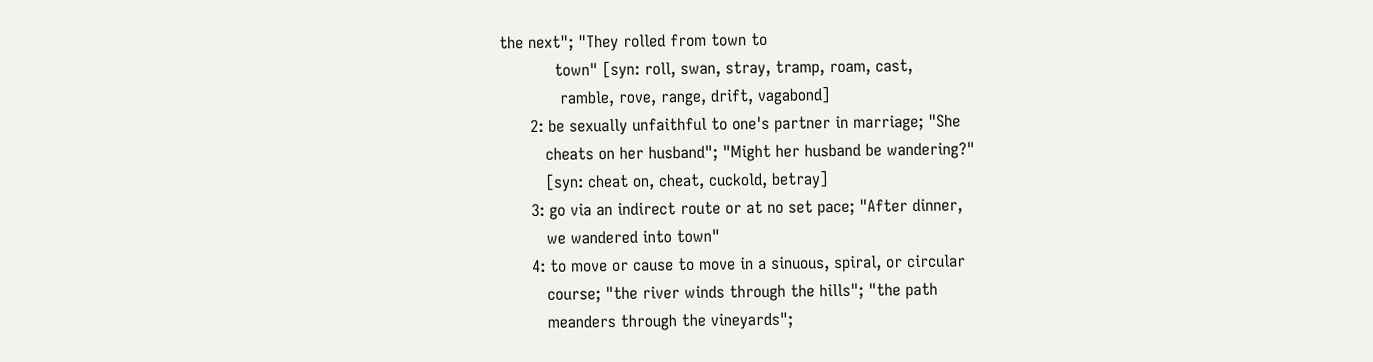the next"; "They rolled from town to
           town" [syn: roll, swan, stray, tramp, roam, cast,
            ramble, rove, range, drift, vagabond]
      2: be sexually unfaithful to one's partner in marriage; "She
         cheats on her husband"; "Might her husband be wandering?"
         [syn: cheat on, cheat, cuckold, betray]
      3: go via an indirect route or at no set pace; "After dinner,
         we wandered into town"
      4: to move or cause to move in a sinuous, spiral, or circular
         course; "the river winds through the hills"; "the path
         meanders through the vineyards";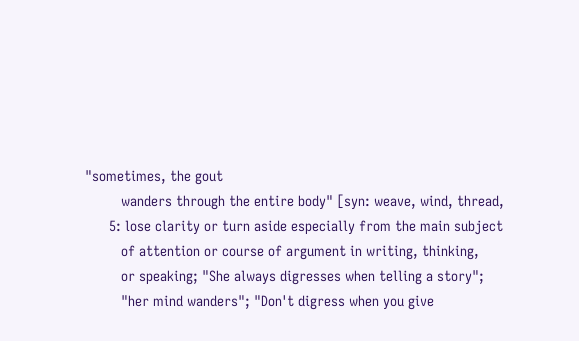"sometimes, the gout
         wanders through the entire body" [syn: weave, wind, thread,
      5: lose clarity or turn aside especially from the main subject
         of attention or course of argument in writing, thinking,
         or speaking; "She always digresses when telling a story";
         "her mind wanders"; "Don't digress when you give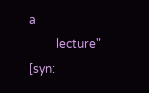a
         lecture" [syn: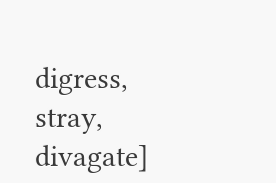digress, stray, divagate]